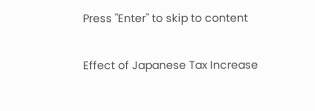Press "Enter" to skip to content

Effect of Japanese Tax Increase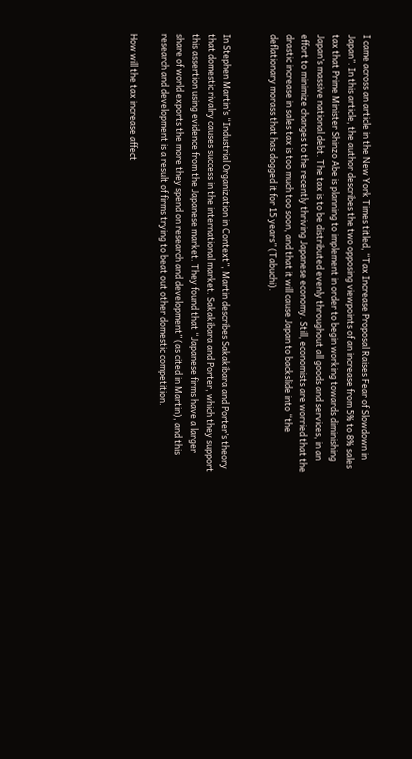I came across an article in the New York Times titled, “Tax Increase Proposal Raises Fear of Slowdown in Japan”. In this article, the author describes the two opposing viewpoints of an increase from 5% to 8% sales tax that Prime Minister Shinzo Abe is planning to implement in order to begin working towards diminishing Japan’s massive national debt. The tax is to be distributed evenly throughout all goods and services, in an effort to minimize changes to the recently thriving Japanese economy. Still, economists are worried that the drastic increase in sales tax is too much too soon, and that it will cause Japan to backslide into “the deflationary morass that has dogged it for 15 years” (Tabuchi).


In Stephen Martin’s “Industrial Organization in Context”, Martin describes Sakakibara and Porter’s theory that domestic rivalry causes success in the international market. Sakakibara and Porter, which they support this assertion using evidence from the Japanese market. They found that “Japanese firms have a larger share of world exports the more they spend on research and development” (as cited in Martin), and this research and development is a result of firms trying to beat out other domestic competition.

How will the tax increase affect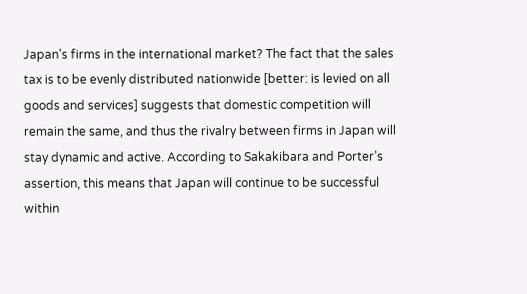Japan’s firms in the international market? The fact that the sales tax is to be evenly distributed nationwide [better: is levied on all goods and services] suggests that domestic competition will remain the same, and thus the rivalry between firms in Japan will stay dynamic and active. According to Sakakibara and Porter’s assertion, this means that Japan will continue to be successful within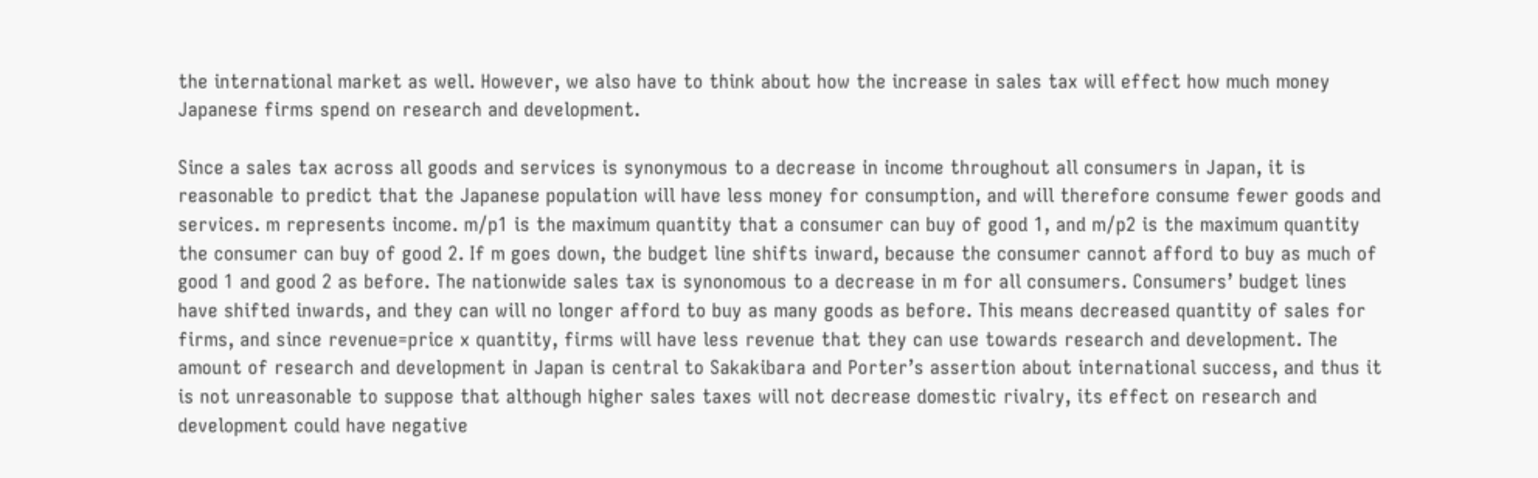the international market as well. However, we also have to think about how the increase in sales tax will effect how much money Japanese firms spend on research and development.

Since a sales tax across all goods and services is synonymous to a decrease in income throughout all consumers in Japan, it is reasonable to predict that the Japanese population will have less money for consumption, and will therefore consume fewer goods and services. m represents income. m/p1 is the maximum quantity that a consumer can buy of good 1, and m/p2 is the maximum quantity the consumer can buy of good 2. If m goes down, the budget line shifts inward, because the consumer cannot afford to buy as much of good 1 and good 2 as before. The nationwide sales tax is synonomous to a decrease in m for all consumers. Consumers’ budget lines have shifted inwards, and they can will no longer afford to buy as many goods as before. This means decreased quantity of sales for firms, and since revenue=price x quantity, firms will have less revenue that they can use towards research and development. The amount of research and development in Japan is central to Sakakibara and Porter’s assertion about international success, and thus it is not unreasonable to suppose that although higher sales taxes will not decrease domestic rivalry, its effect on research and development could have negative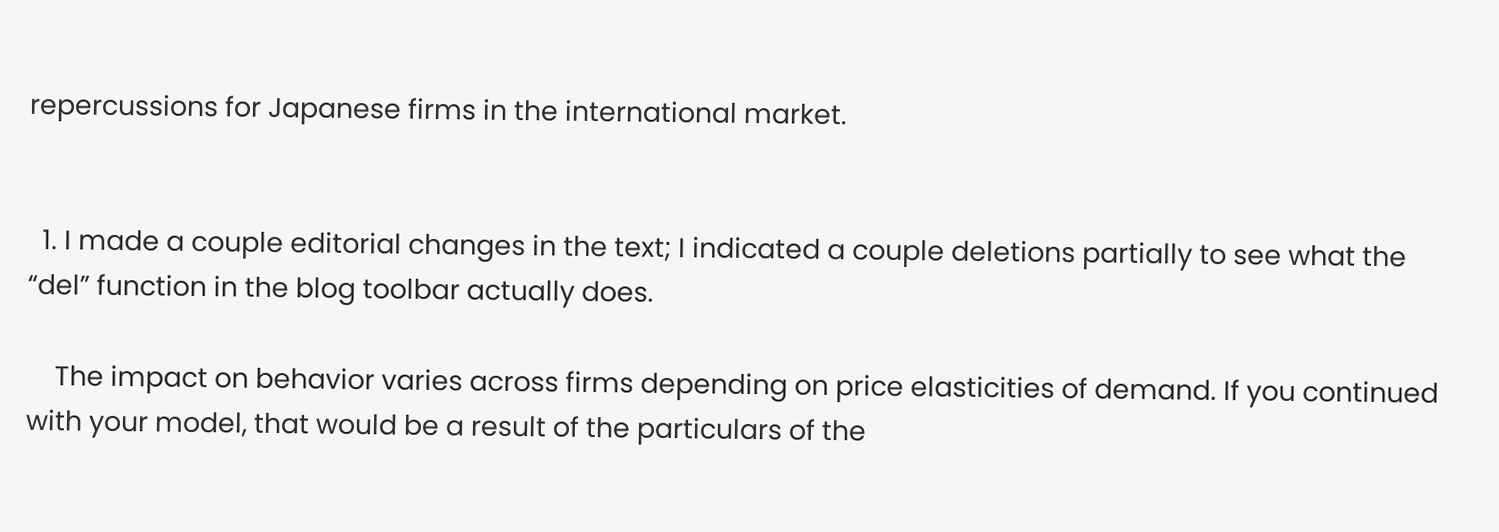repercussions for Japanese firms in the international market.


  1. I made a couple editorial changes in the text; I indicated a couple deletions partially to see what the “del” function in the blog toolbar actually does.

    The impact on behavior varies across firms depending on price elasticities of demand. If you continued with your model, that would be a result of the particulars of the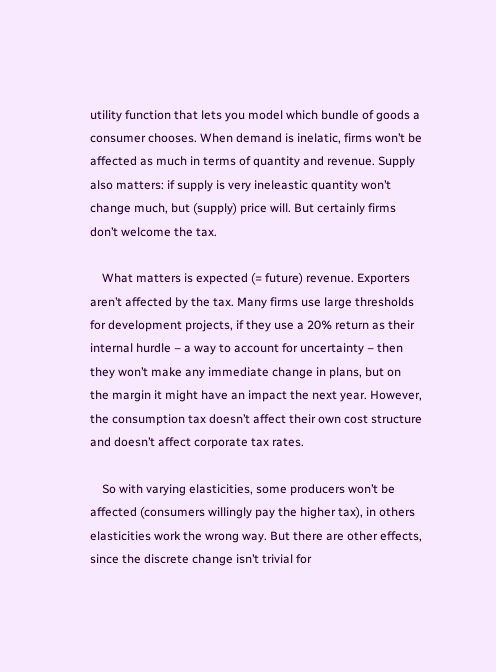utility function that lets you model which bundle of goods a consumer chooses. When demand is inelatic, firms won’t be affected as much in terms of quantity and revenue. Supply also matters: if supply is very ineleastic quantity won’t change much, but (supply) price will. But certainly firms don’t welcome the tax.

    What matters is expected (= future) revenue. Exporters aren’t affected by the tax. Many firms use large thresholds for development projects, if they use a 20% return as their internal hurdle – a way to account for uncertainty – then they won’t make any immediate change in plans, but on the margin it might have an impact the next year. However, the consumption tax doesn’t affect their own cost structure and doesn’t affect corporate tax rates.

    So with varying elasticities, some producers won’t be affected (consumers willingly pay the higher tax), in others elasticities work the wrong way. But there are other effects, since the discrete change isn’t trivial for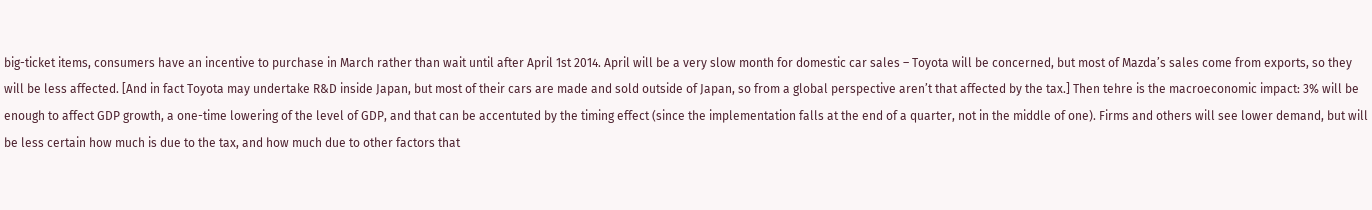big-ticket items, consumers have an incentive to purchase in March rather than wait until after April 1st 2014. April will be a very slow month for domestic car sales – Toyota will be concerned, but most of Mazda’s sales come from exports, so they will be less affected. [And in fact Toyota may undertake R&D inside Japan, but most of their cars are made and sold outside of Japan, so from a global perspective aren’t that affected by the tax.] Then tehre is the macroeconomic impact: 3% will be enough to affect GDP growth, a one-time lowering of the level of GDP, and that can be accentuted by the timing effect (since the implementation falls at the end of a quarter, not in the middle of one). Firms and others will see lower demand, but will be less certain how much is due to the tax, and how much due to other factors that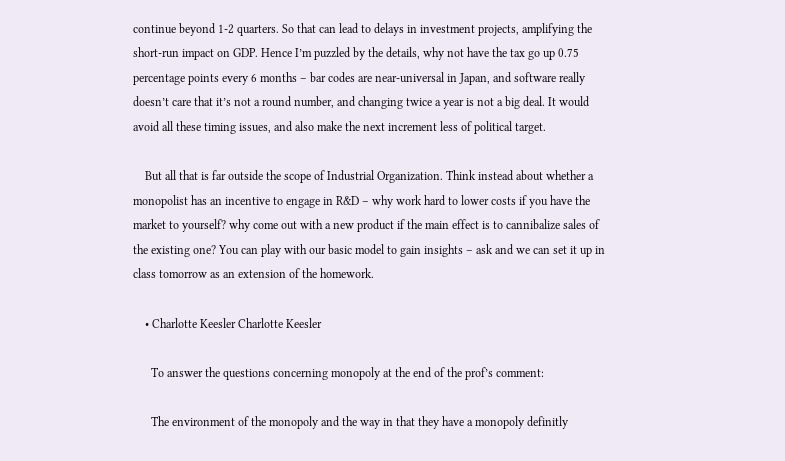continue beyond 1-2 quarters. So that can lead to delays in investment projects, amplifying the short-run impact on GDP. Hence I’m puzzled by the details, why not have the tax go up 0.75 percentage points every 6 months – bar codes are near-universal in Japan, and software really doesn’t care that it’s not a round number, and changing twice a year is not a big deal. It would avoid all these timing issues, and also make the next increment less of political target.

    But all that is far outside the scope of Industrial Organization. Think instead about whether a monopolist has an incentive to engage in R&D – why work hard to lower costs if you have the market to yourself? why come out with a new product if the main effect is to cannibalize sales of the existing one? You can play with our basic model to gain insights – ask and we can set it up in class tomorrow as an extension of the homework.

    • Charlotte Keesler Charlotte Keesler

      To answer the questions concerning monopoly at the end of the prof’s comment:

      The environment of the monopoly and the way in that they have a monopoly definitly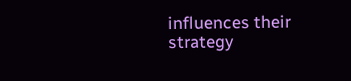influences their strategy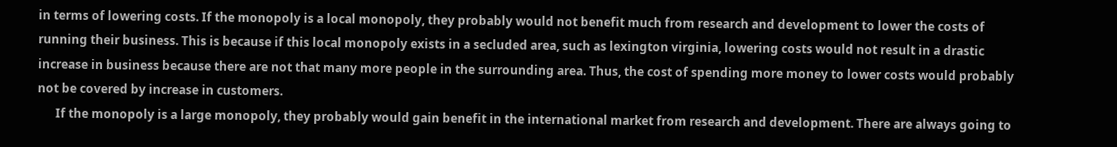in terms of lowering costs. If the monopoly is a local monopoly, they probably would not benefit much from research and development to lower the costs of running their business. This is because if this local monopoly exists in a secluded area, such as lexington virginia, lowering costs would not result in a drastic increase in business because there are not that many more people in the surrounding area. Thus, the cost of spending more money to lower costs would probably not be covered by increase in customers.
      If the monopoly is a large monopoly, they probably would gain benefit in the international market from research and development. There are always going to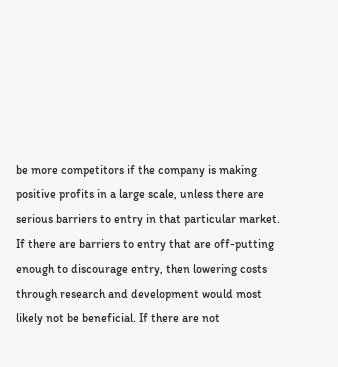be more competitors if the company is making positive profits in a large scale, unless there are serious barriers to entry in that particular market. If there are barriers to entry that are off-putting enough to discourage entry, then lowering costs through research and development would most likely not be beneficial. If there are not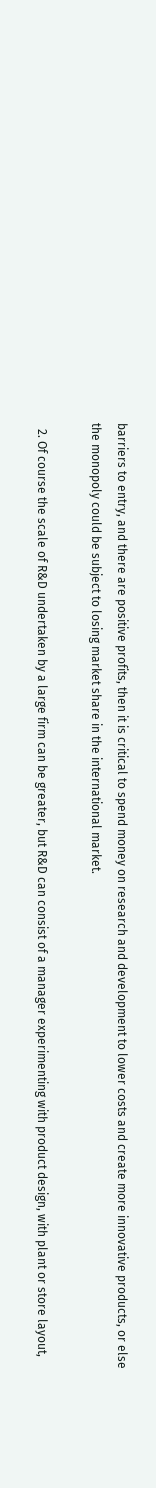barriers to entry, and there are positive profits, then it is critical to spend money on research and development to lower costs and create more innovative products, or else the monopoly could be subject to losing market share in the international market.

  2. Of course the scale of R&D undertaken by a large firm can be greater, but R&D can consist of a manager experimenting with product design, with plant or store layout,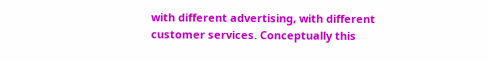with different advertising, with different customer services. Conceptually this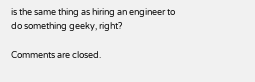is the same thing as hiring an engineer to do something geeky, right?

Comments are closed.